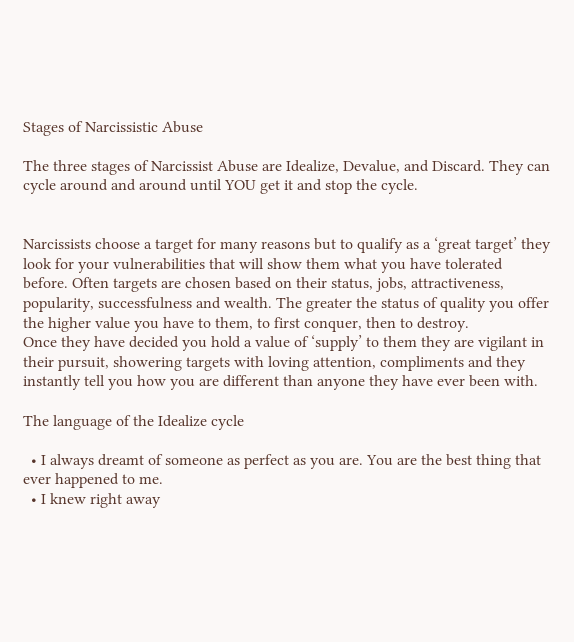Stages of Narcissistic Abuse

The three stages of Narcissist Abuse are Idealize, Devalue, and Discard. They can cycle around and around until YOU get it and stop the cycle.


Narcissists choose a target for many reasons but to qualify as a ‘great target’ they look for your vulnerabilities that will show them what you have tolerated before. Often targets are chosen based on their status, jobs, attractiveness, popularity, successfulness and wealth. The greater the status of quality you offer the higher value you have to them, to first conquer, then to destroy.
Once they have decided you hold a value of ‘supply’ to them they are vigilant in their pursuit, showering targets with loving attention, compliments and they instantly tell you how you are different than anyone they have ever been with.

The language of the Idealize cycle

  • I always dreamt of someone as perfect as you are. You are the best thing that ever happened to me.
  • I knew right away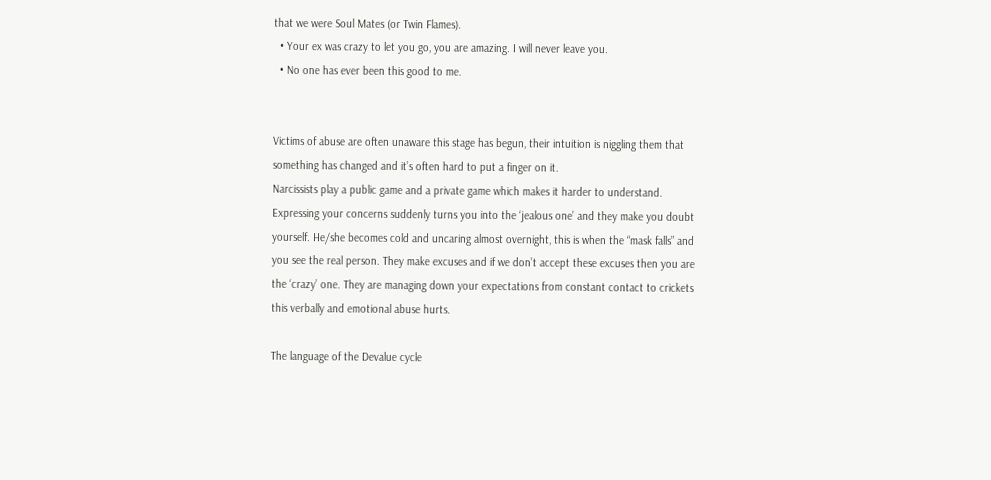that we were Soul Mates (or Twin Flames).
  • Your ex was crazy to let you go, you are amazing. I will never leave you.
  • No one has ever been this good to me.


Victims of abuse are often unaware this stage has begun, their intuition is niggling them that something has changed and it’s often hard to put a finger on it.
Narcissists play a public game and a private game which makes it harder to understand. Expressing your concerns suddenly turns you into the ‘jealous one’ and they make you doubt yourself. He/she becomes cold and uncaring almost overnight, this is when the “mask falls” and you see the real person. They make excuses and if we don’t accept these excuses then you are the ‘crazy’ one. They are managing down your expectations from constant contact to crickets this verbally and emotional abuse hurts.

The language of the Devalue cycle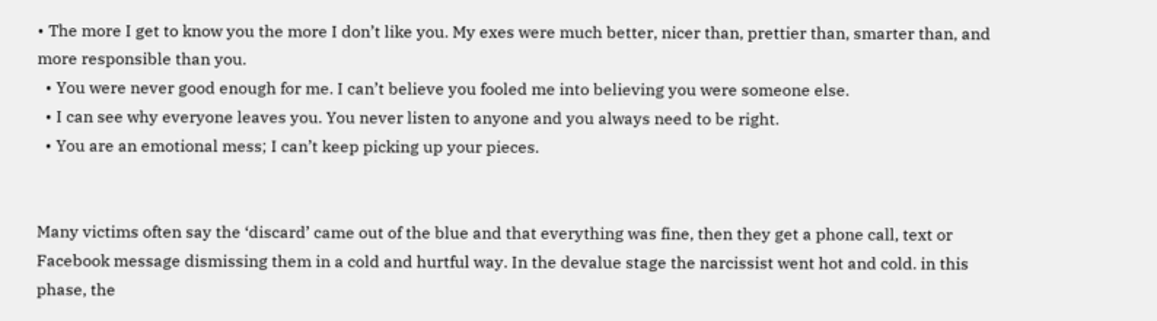• The more I get to know you the more I don’t like you. My exes were much better, nicer than, prettier than, smarter than, and more responsible than you.
  • You were never good enough for me. I can’t believe you fooled me into believing you were someone else.
  • I can see why everyone leaves you. You never listen to anyone and you always need to be right.
  • You are an emotional mess; I can’t keep picking up your pieces.


Many victims often say the ‘discard’ came out of the blue and that everything was fine, then they get a phone call, text or Facebook message dismissing them in a cold and hurtful way. In the devalue stage the narcissist went hot and cold. in this phase, the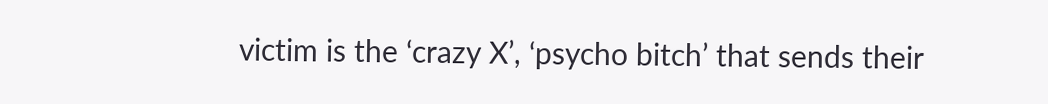victim is the ‘crazy X’, ‘psycho bitch’ that sends their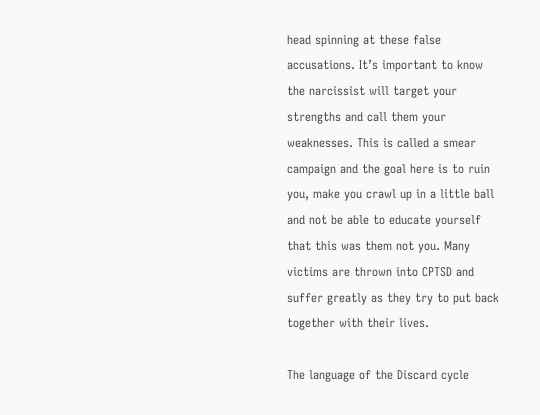head spinning at these false
accusations. It’s important to know the narcissist will target your strengths and call them your weaknesses. This is called a smear campaign and the goal here is to ruin you, make you crawl up in a little ball and not be able to educate yourself that this was them not you. Many victims are thrown into CPTSD and suffer greatly as they try to put back together with their lives.

The language of the Discard cycle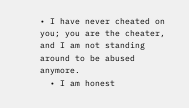• I have never cheated on you; you are the cheater, and I am not standing around to be abused anymore.
  • I am honest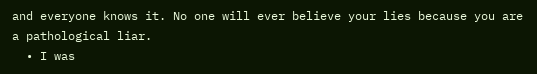and everyone knows it. No one will ever believe your lies because you are a pathological liar.
  • I was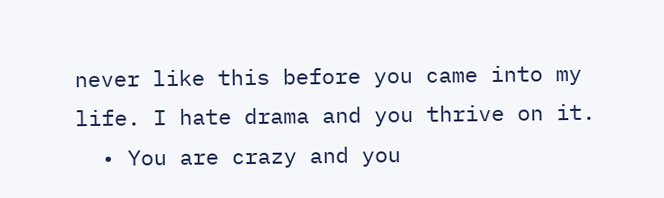never like this before you came into my life. I hate drama and you thrive on it.
  • You are crazy and you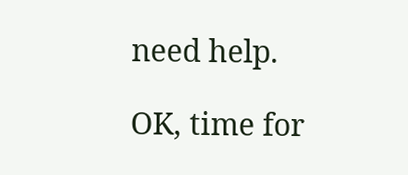need help.

OK, time for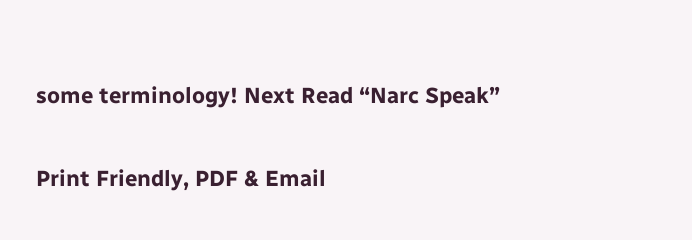some terminology! Next Read “Narc Speak”

Print Friendly, PDF & Email